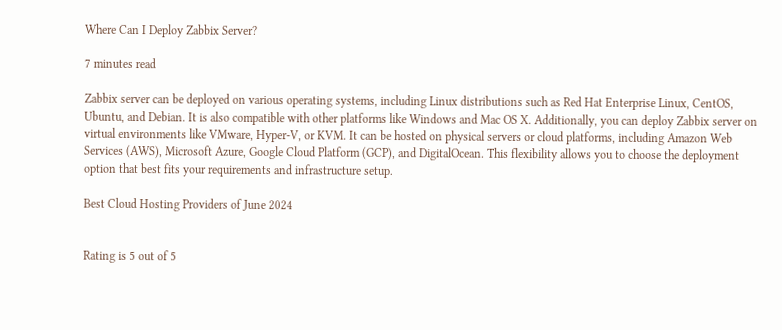Where Can I Deploy Zabbix Server?

7 minutes read

Zabbix server can be deployed on various operating systems, including Linux distributions such as Red Hat Enterprise Linux, CentOS, Ubuntu, and Debian. It is also compatible with other platforms like Windows and Mac OS X. Additionally, you can deploy Zabbix server on virtual environments like VMware, Hyper-V, or KVM. It can be hosted on physical servers or cloud platforms, including Amazon Web Services (AWS), Microsoft Azure, Google Cloud Platform (GCP), and DigitalOcean. This flexibility allows you to choose the deployment option that best fits your requirements and infrastructure setup.

Best Cloud Hosting Providers of June 2024


Rating is 5 out of 5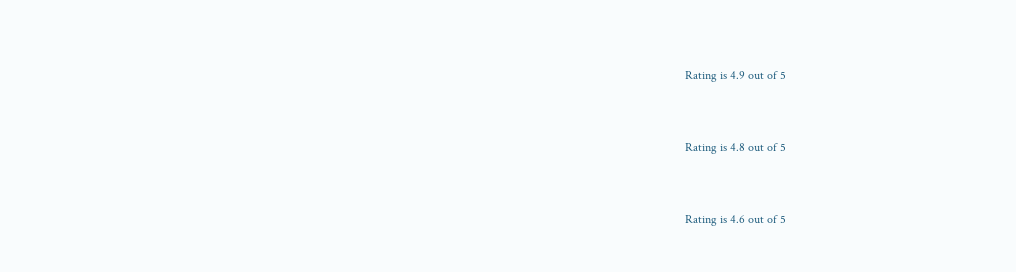Rating is 4.9 out of 5



Rating is 4.8 out of 5



Rating is 4.6 out of 5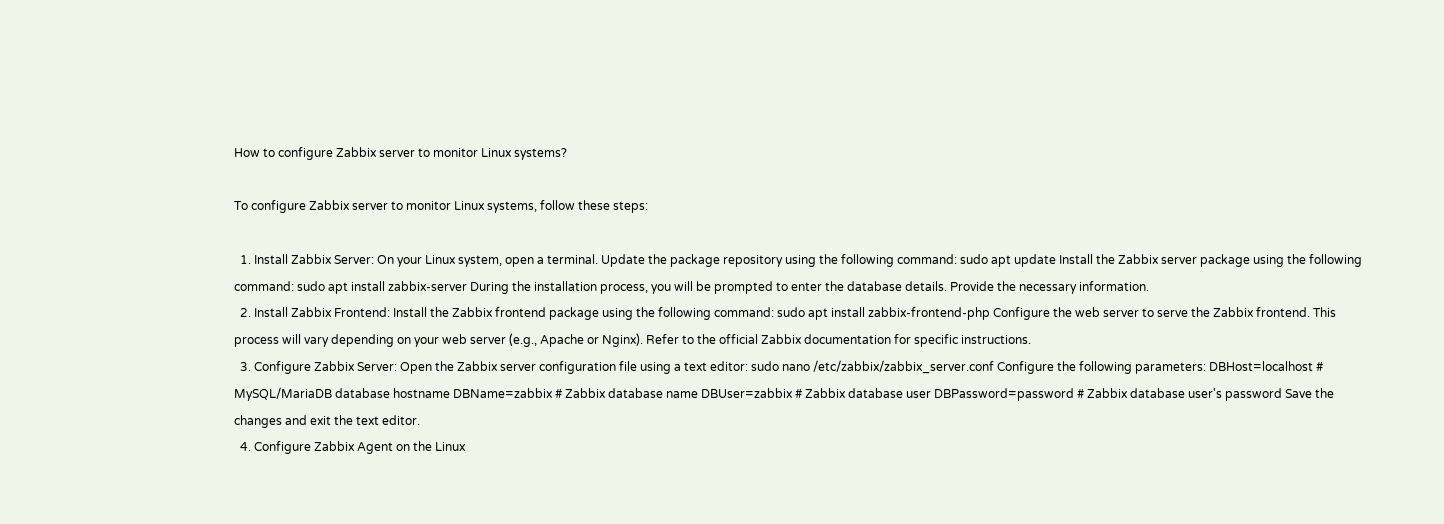How to configure Zabbix server to monitor Linux systems?

To configure Zabbix server to monitor Linux systems, follow these steps:

  1. Install Zabbix Server: On your Linux system, open a terminal. Update the package repository using the following command: sudo apt update Install the Zabbix server package using the following command: sudo apt install zabbix-server During the installation process, you will be prompted to enter the database details. Provide the necessary information.
  2. Install Zabbix Frontend: Install the Zabbix frontend package using the following command: sudo apt install zabbix-frontend-php Configure the web server to serve the Zabbix frontend. This process will vary depending on your web server (e.g., Apache or Nginx). Refer to the official Zabbix documentation for specific instructions.
  3. Configure Zabbix Server: Open the Zabbix server configuration file using a text editor: sudo nano /etc/zabbix/zabbix_server.conf Configure the following parameters: DBHost=localhost # MySQL/MariaDB database hostname DBName=zabbix # Zabbix database name DBUser=zabbix # Zabbix database user DBPassword=password # Zabbix database user's password Save the changes and exit the text editor.
  4. Configure Zabbix Agent on the Linux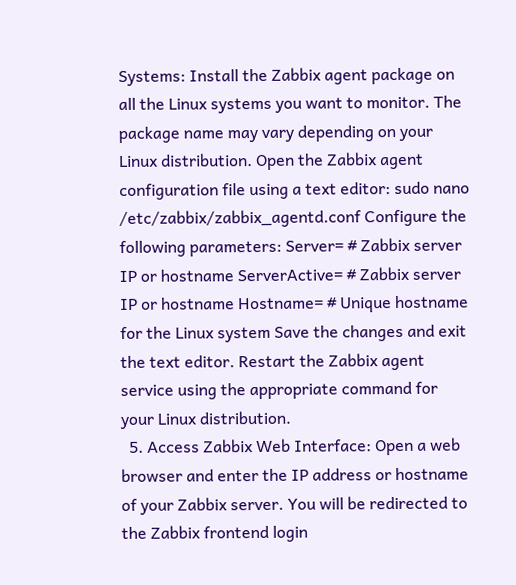Systems: Install the Zabbix agent package on all the Linux systems you want to monitor. The package name may vary depending on your Linux distribution. Open the Zabbix agent configuration file using a text editor: sudo nano /etc/zabbix/zabbix_agentd.conf Configure the following parameters: Server= # Zabbix server IP or hostname ServerActive= # Zabbix server IP or hostname Hostname= # Unique hostname for the Linux system Save the changes and exit the text editor. Restart the Zabbix agent service using the appropriate command for your Linux distribution.
  5. Access Zabbix Web Interface: Open a web browser and enter the IP address or hostname of your Zabbix server. You will be redirected to the Zabbix frontend login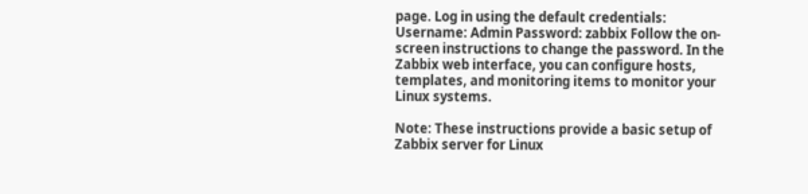page. Log in using the default credentials: Username: Admin Password: zabbix Follow the on-screen instructions to change the password. In the Zabbix web interface, you can configure hosts, templates, and monitoring items to monitor your Linux systems.

Note: These instructions provide a basic setup of Zabbix server for Linux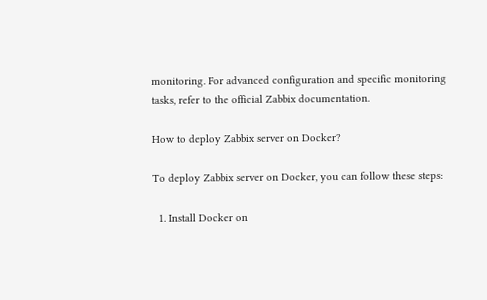monitoring. For advanced configuration and specific monitoring tasks, refer to the official Zabbix documentation.

How to deploy Zabbix server on Docker?

To deploy Zabbix server on Docker, you can follow these steps:

  1. Install Docker on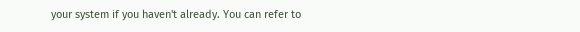your system if you haven't already. You can refer to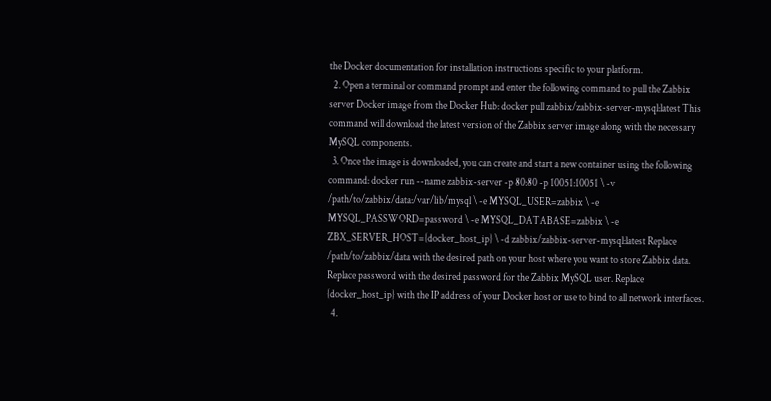the Docker documentation for installation instructions specific to your platform.
  2. Open a terminal or command prompt and enter the following command to pull the Zabbix server Docker image from the Docker Hub: docker pull zabbix/zabbix-server-mysql:latest This command will download the latest version of the Zabbix server image along with the necessary MySQL components.
  3. Once the image is downloaded, you can create and start a new container using the following command: docker run --name zabbix-server -p 80:80 -p 10051:10051 \ -v /path/to/zabbix/data:/var/lib/mysql \ -e MYSQL_USER=zabbix \ -e MYSQL_PASSWORD=password \ -e MYSQL_DATABASE=zabbix \ -e ZBX_SERVER_HOST={docker_host_ip} \ -d zabbix/zabbix-server-mysql:latest Replace /path/to/zabbix/data with the desired path on your host where you want to store Zabbix data. Replace password with the desired password for the Zabbix MySQL user. Replace {docker_host_ip} with the IP address of your Docker host or use to bind to all network interfaces.
  4.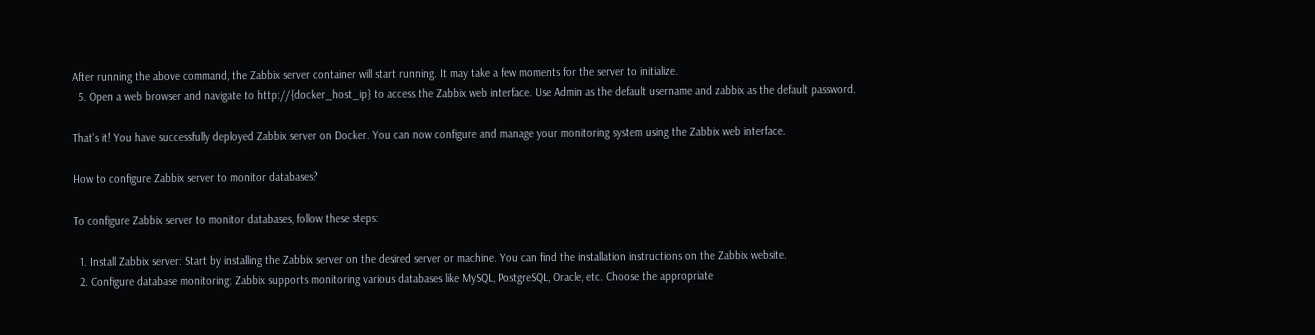After running the above command, the Zabbix server container will start running. It may take a few moments for the server to initialize.
  5. Open a web browser and navigate to http://{docker_host_ip} to access the Zabbix web interface. Use Admin as the default username and zabbix as the default password.

That's it! You have successfully deployed Zabbix server on Docker. You can now configure and manage your monitoring system using the Zabbix web interface.

How to configure Zabbix server to monitor databases?

To configure Zabbix server to monitor databases, follow these steps:

  1. Install Zabbix server: Start by installing the Zabbix server on the desired server or machine. You can find the installation instructions on the Zabbix website.
  2. Configure database monitoring: Zabbix supports monitoring various databases like MySQL, PostgreSQL, Oracle, etc. Choose the appropriate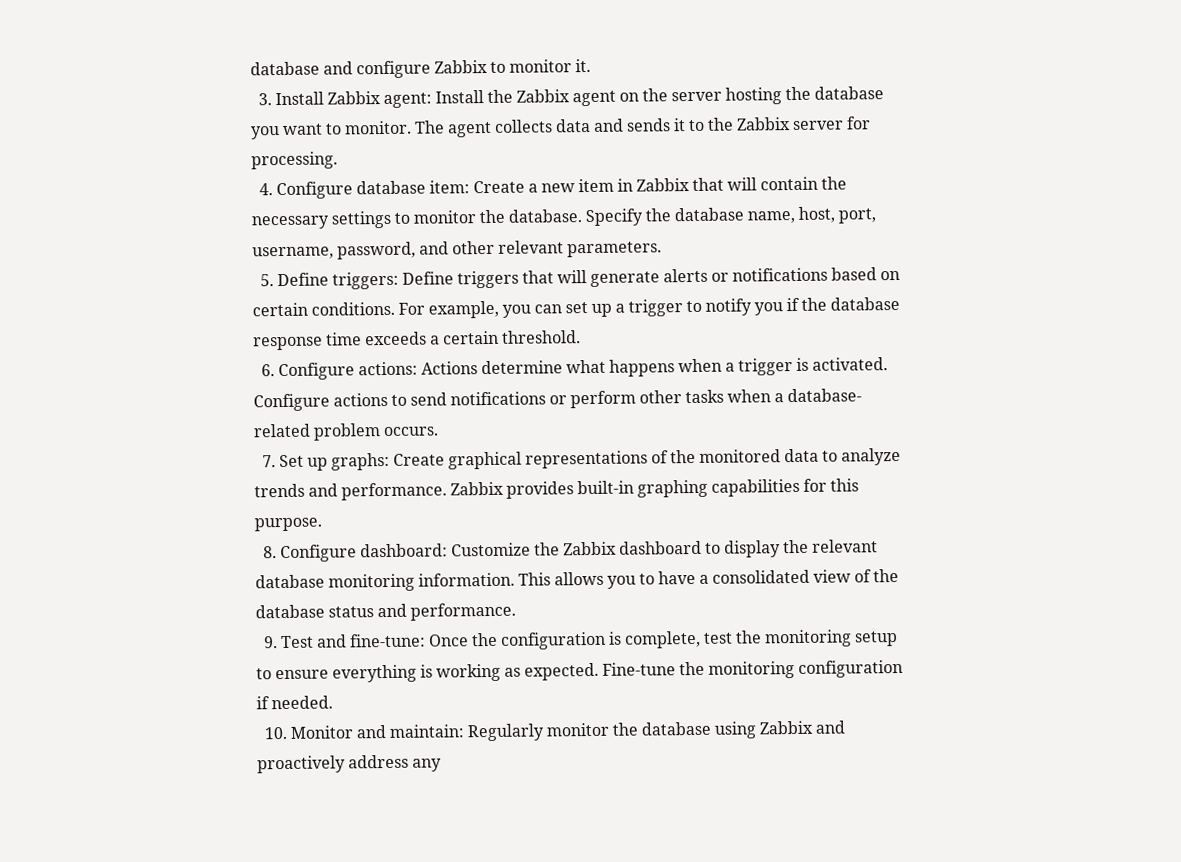database and configure Zabbix to monitor it.
  3. Install Zabbix agent: Install the Zabbix agent on the server hosting the database you want to monitor. The agent collects data and sends it to the Zabbix server for processing.
  4. Configure database item: Create a new item in Zabbix that will contain the necessary settings to monitor the database. Specify the database name, host, port, username, password, and other relevant parameters.
  5. Define triggers: Define triggers that will generate alerts or notifications based on certain conditions. For example, you can set up a trigger to notify you if the database response time exceeds a certain threshold.
  6. Configure actions: Actions determine what happens when a trigger is activated. Configure actions to send notifications or perform other tasks when a database-related problem occurs.
  7. Set up graphs: Create graphical representations of the monitored data to analyze trends and performance. Zabbix provides built-in graphing capabilities for this purpose.
  8. Configure dashboard: Customize the Zabbix dashboard to display the relevant database monitoring information. This allows you to have a consolidated view of the database status and performance.
  9. Test and fine-tune: Once the configuration is complete, test the monitoring setup to ensure everything is working as expected. Fine-tune the monitoring configuration if needed.
  10. Monitor and maintain: Regularly monitor the database using Zabbix and proactively address any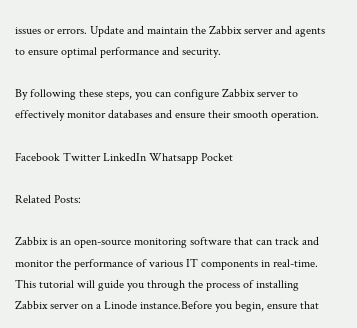issues or errors. Update and maintain the Zabbix server and agents to ensure optimal performance and security.

By following these steps, you can configure Zabbix server to effectively monitor databases and ensure their smooth operation.

Facebook Twitter LinkedIn Whatsapp Pocket

Related Posts:

Zabbix is an open-source monitoring software that can track and monitor the performance of various IT components in real-time. This tutorial will guide you through the process of installing Zabbix server on a Linode instance.Before you begin, ensure that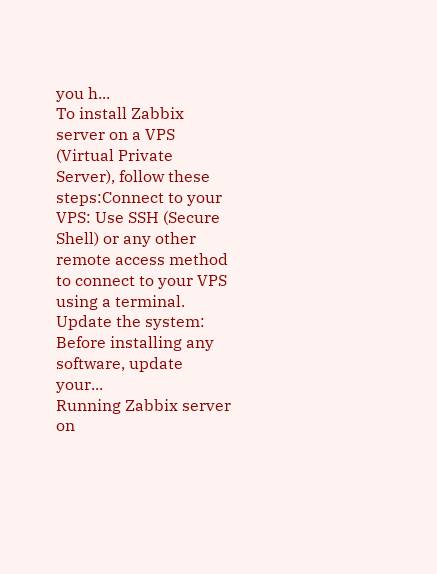you h...
To install Zabbix server on a VPS (Virtual Private Server), follow these steps:Connect to your VPS: Use SSH (Secure Shell) or any other remote access method to connect to your VPS using a terminal. Update the system: Before installing any software, update your...
Running Zabbix server on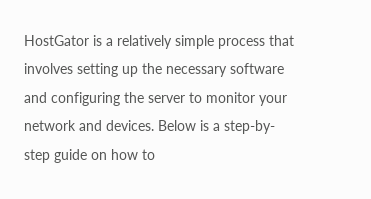HostGator is a relatively simple process that involves setting up the necessary software and configuring the server to monitor your network and devices. Below is a step-by-step guide on how to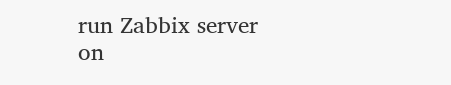run Zabbix server on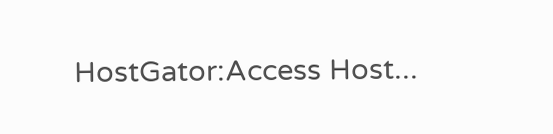HostGator:Access Host...